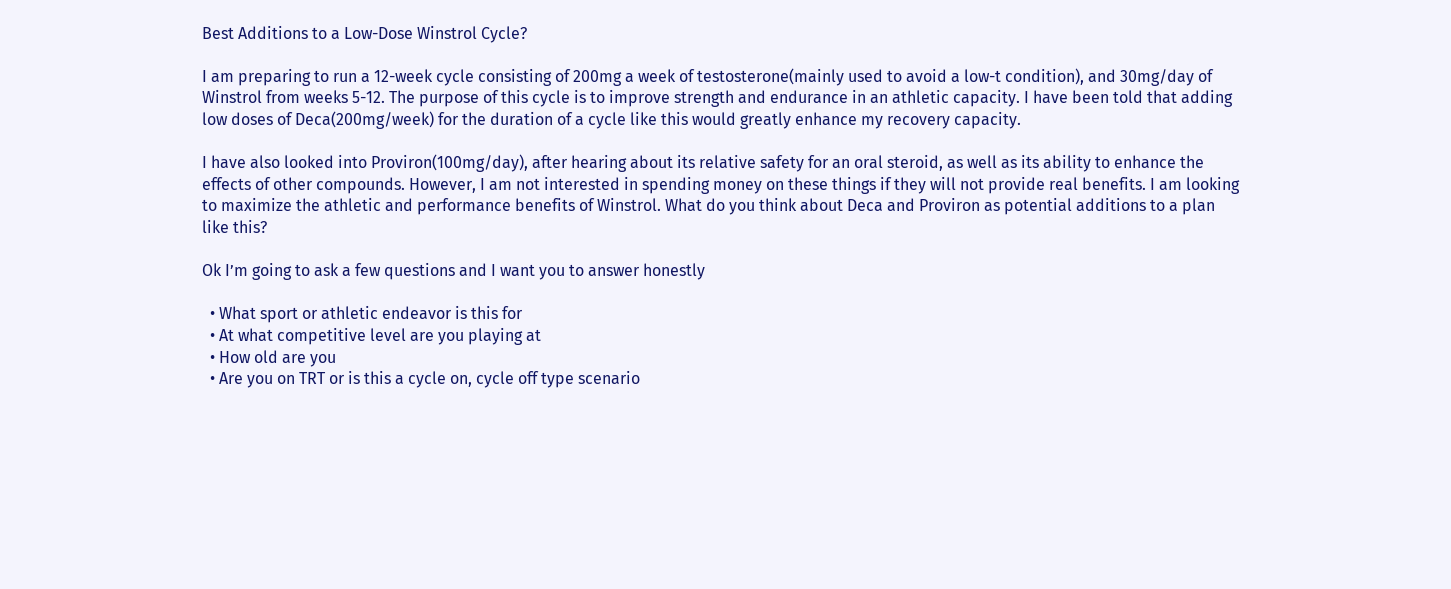Best Additions to a Low-Dose Winstrol Cycle?

I am preparing to run a 12-week cycle consisting of 200mg a week of testosterone(mainly used to avoid a low-t condition), and 30mg/day of Winstrol from weeks 5-12. The purpose of this cycle is to improve strength and endurance in an athletic capacity. I have been told that adding low doses of Deca(200mg/week) for the duration of a cycle like this would greatly enhance my recovery capacity.

I have also looked into Proviron(100mg/day), after hearing about its relative safety for an oral steroid, as well as its ability to enhance the effects of other compounds. However, I am not interested in spending money on these things if they will not provide real benefits. I am looking to maximize the athletic and performance benefits of Winstrol. What do you think about Deca and Proviron as potential additions to a plan like this?

Ok I’m going to ask a few questions and I want you to answer honestly

  • What sport or athletic endeavor is this for
  • At what competitive level are you playing at
  • How old are you
  • Are you on TRT or is this a cycle on, cycle off type scenario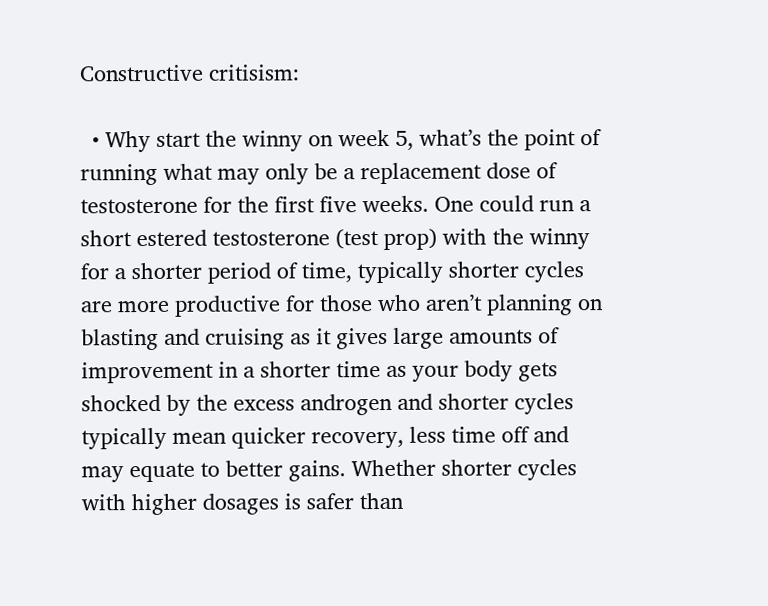Constructive critisism:

  • Why start the winny on week 5, what’s the point of running what may only be a replacement dose of testosterone for the first five weeks. One could run a short estered testosterone (test prop) with the winny for a shorter period of time, typically shorter cycles are more productive for those who aren’t planning on blasting and cruising as it gives large amounts of improvement in a shorter time as your body gets shocked by the excess androgen and shorter cycles typically mean quicker recovery, less time off and may equate to better gains. Whether shorter cycles with higher dosages is safer than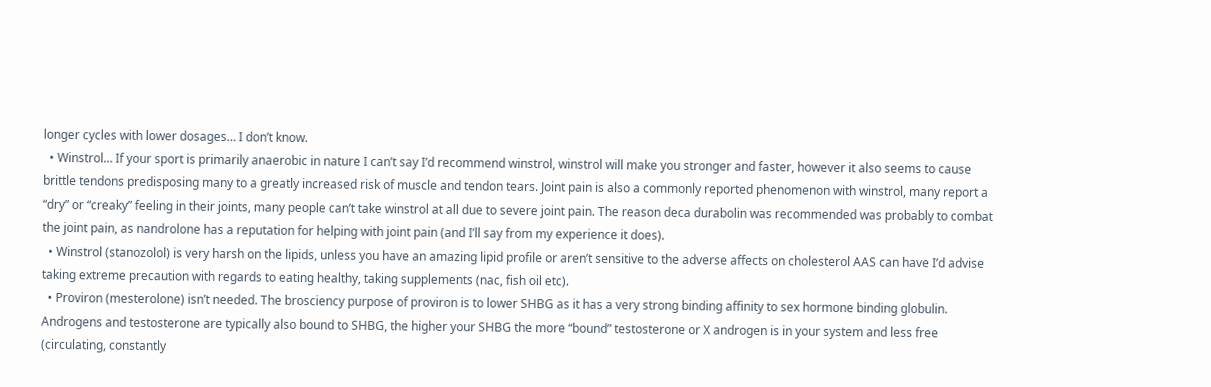longer cycles with lower dosages… I don’t know.
  • Winstrol… If your sport is primarily anaerobic in nature I can’t say I’d recommend winstrol, winstrol will make you stronger and faster, however it also seems to cause brittle tendons predisposing many to a greatly increased risk of muscle and tendon tears. Joint pain is also a commonly reported phenomenon with winstrol, many report a “dry” or “creaky” feeling in their joints, many people can’t take winstrol at all due to severe joint pain. The reason deca durabolin was recommended was probably to combat the joint pain, as nandrolone has a reputation for helping with joint pain (and I’ll say from my experience it does).
  • Winstrol (stanozolol) is very harsh on the lipids, unless you have an amazing lipid profile or aren’t sensitive to the adverse affects on cholesterol AAS can have I’d advise taking extreme precaution with regards to eating healthy, taking supplements (nac, fish oil etc).
  • Proviron (mesterolone) isn’t needed. The brosciency purpose of proviron is to lower SHBG as it has a very strong binding affinity to sex hormone binding globulin. Androgens and testosterone are typically also bound to SHBG, the higher your SHBG the more “bound” testosterone or X androgen is in your system and less free (circulating, constantly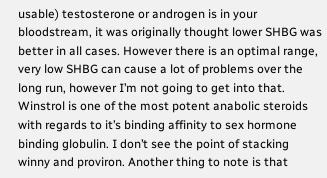usable) testosterone or androgen is in your bloodstream, it was originally thought lower SHBG was better in all cases. However there is an optimal range, very low SHBG can cause a lot of problems over the long run, however I’m not going to get into that. Winstrol is one of the most potent anabolic steroids with regards to it’s binding affinity to sex hormone binding globulin. I don’t see the point of stacking winny and proviron. Another thing to note is that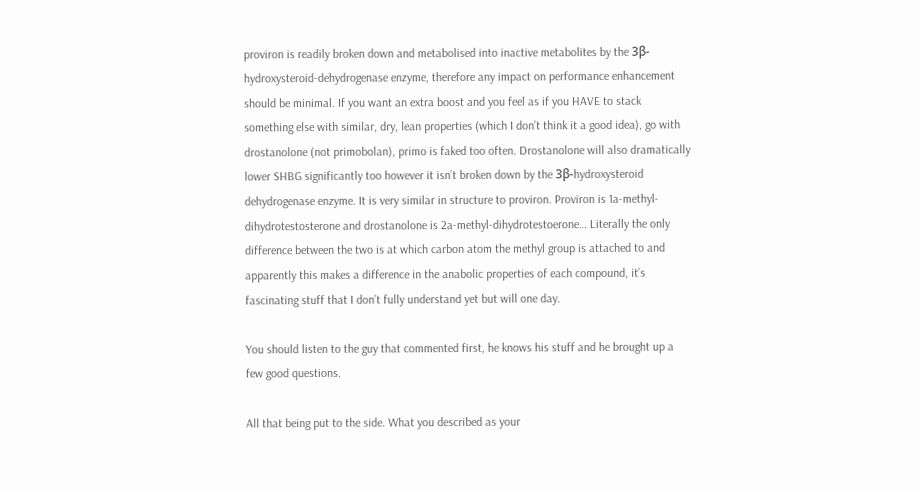proviron is readily broken down and metabolised into inactive metabolites by the 3β-hydroxysteroid-dehydrogenase enzyme, therefore any impact on performance enhancement should be minimal. If you want an extra boost and you feel as if you HAVE to stack something else with similar, dry, lean properties (which I don’t think it a good idea), go with drostanolone (not primobolan), primo is faked too often. Drostanolone will also dramatically lower SHBG significantly too however it isn’t broken down by the 3β-hydroxysteroid dehydrogenase enzyme. It is very similar in structure to proviron. Proviron is 1a-methyl-dihydrotestosterone and drostanolone is 2a-methyl-dihydrotestoerone… Literally the only difference between the two is at which carbon atom the methyl group is attached to and apparently this makes a difference in the anabolic properties of each compound, it’s fascinating stuff that I don’t fully understand yet but will one day.

You should listen to the guy that commented first, he knows his stuff and he brought up a few good questions.

All that being put to the side. What you described as your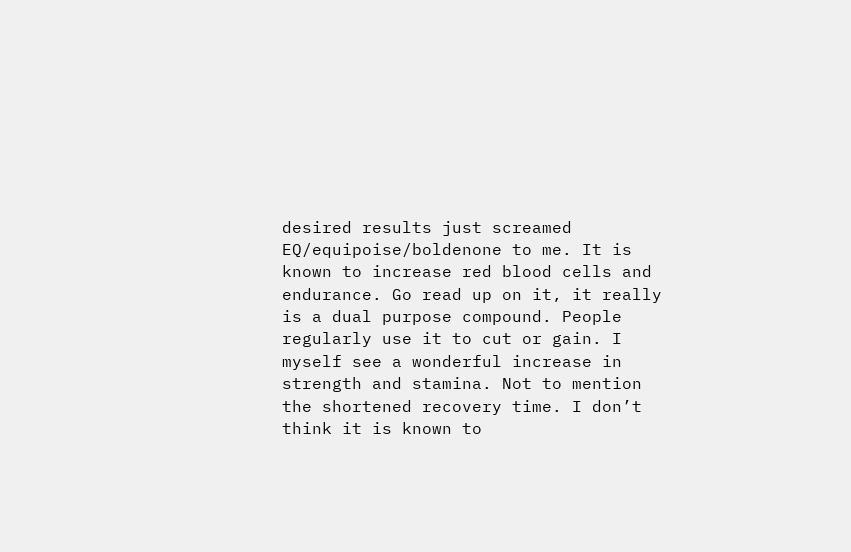desired results just screamed EQ/equipoise/boldenone to me. It is known to increase red blood cells and endurance. Go read up on it, it really is a dual purpose compound. People regularly use it to cut or gain. I myself see a wonderful increase in strength and stamina. Not to mention the shortened recovery time. I don’t think it is known to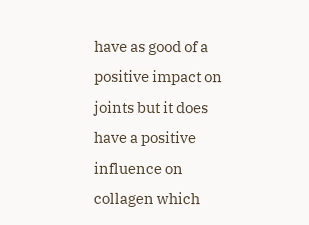have as good of a positive impact on joints but it does have a positive influence on collagen which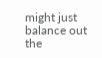might just balance out the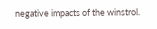negative impacts of the winstrol.